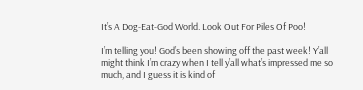It’s A Dog-Eat-God World. Look Out For Piles Of Poo!

I’m telling you! God’s been showing off the past week! Y’all might think I’m crazy when I tell y’all what’s impressed me so much, and I guess it is kind of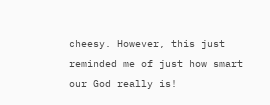cheesy. However, this just reminded me of just how smart our God really is!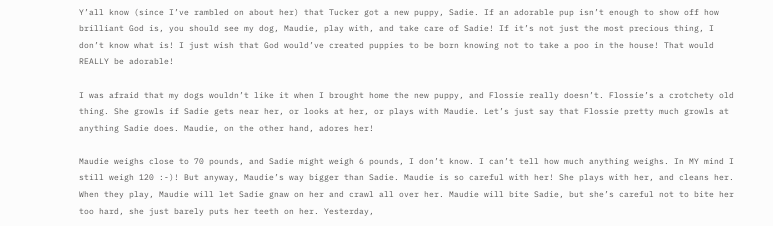Y’all know (since I’ve rambled on about her) that Tucker got a new puppy, Sadie. If an adorable pup isn’t enough to show off how brilliant God is, you should see my dog, Maudie, play with, and take care of Sadie! If it’s not just the most precious thing, I don’t know what is! I just wish that God would’ve created puppies to be born knowing not to take a poo in the house! That would REALLY be adorable!

I was afraid that my dogs wouldn’t like it when I brought home the new puppy, and Flossie really doesn’t. Flossie’s a crotchety old thing. She growls if Sadie gets near her, or looks at her, or plays with Maudie. Let’s just say that Flossie pretty much growls at anything Sadie does. Maudie, on the other hand, adores her!

Maudie weighs close to 70 pounds, and Sadie might weigh 6 pounds, I don’t know. I can’t tell how much anything weighs. In MY mind I still weigh 120 :-)! But anyway, Maudie’s way bigger than Sadie. Maudie is so careful with her! She plays with her, and cleans her. When they play, Maudie will let Sadie gnaw on her and crawl all over her. Maudie will bite Sadie, but she’s careful not to bite her too hard, she just barely puts her teeth on her. Yesterday,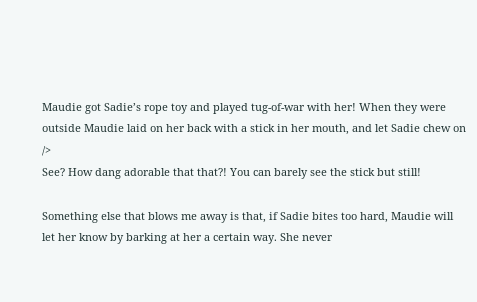Maudie got Sadie’s rope toy and played tug-of-war with her! When they were outside Maudie laid on her back with a stick in her mouth, and let Sadie chew on />
See? How dang adorable that that?! You can barely see the stick but still!

Something else that blows me away is that, if Sadie bites too hard, Maudie will let her know by barking at her a certain way. She never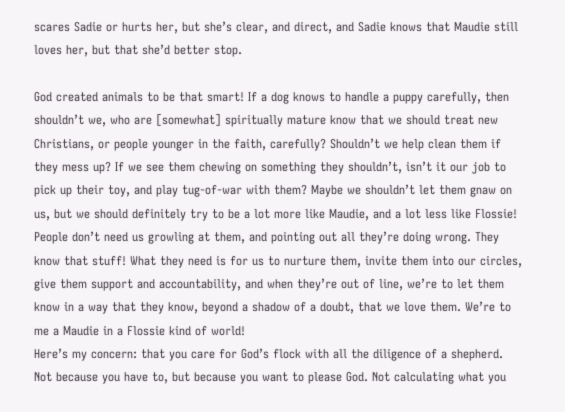scares Sadie or hurts her, but she’s clear, and direct, and Sadie knows that Maudie still loves her, but that she’d better stop.

God created animals to be that smart! If a dog knows to handle a puppy carefully, then shouldn’t we, who are [somewhat] spiritually mature know that we should treat new Christians, or people younger in the faith, carefully? Shouldn’t we help clean them if they mess up? If we see them chewing on something they shouldn’t, isn’t it our job to pick up their toy, and play tug-of-war with them? Maybe we shouldn’t let them gnaw on us, but we should definitely try to be a lot more like Maudie, and a lot less like Flossie! People don’t need us growling at them, and pointing out all they’re doing wrong. They know that stuff! What they need is for us to nurture them, invite them into our circles, give them support and accountability, and when they’re out of line, we’re to let them know in a way that they know, beyond a shadow of a doubt, that we love them. We’re to me a Maudie in a Flossie kind of world!
Here’s my concern: that you care for God’s flock with all the diligence of a shepherd. Not because you have to, but because you want to please God. Not calculating what you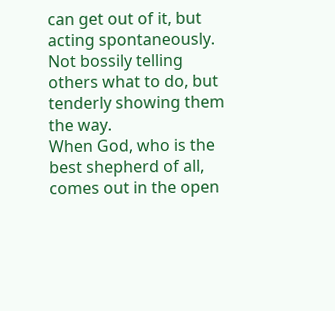can get out of it, but acting spontaneously. Not bossily telling others what to do, but tenderly showing them the way.
When God, who is the best shepherd of all, comes out in the open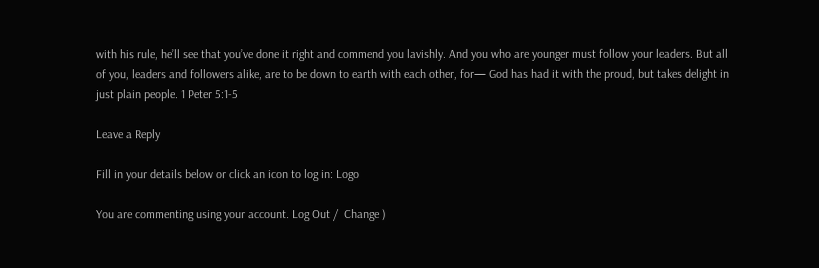with his rule, he’ll see that you’ve done it right and commend you lavishly. And you who are younger must follow your leaders. But all of you, leaders and followers alike, are to be down to earth with each other, for— God has had it with the proud, but takes delight in just plain people. 1 Peter 5:1-5

Leave a Reply

Fill in your details below or click an icon to log in: Logo

You are commenting using your account. Log Out /  Change )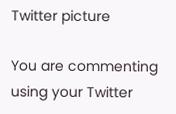Twitter picture

You are commenting using your Twitter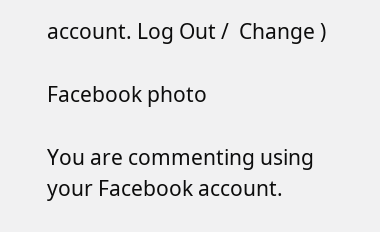account. Log Out /  Change )

Facebook photo

You are commenting using your Facebook account.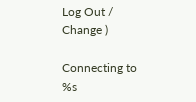Log Out /  Change )

Connecting to %s